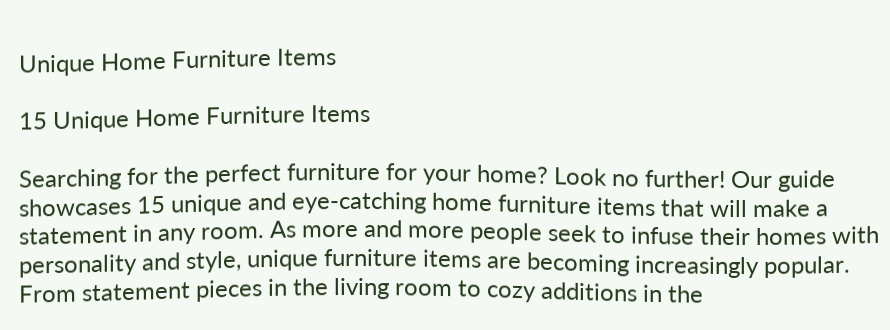Unique Home Furniture Items

15 Unique Home Furniture Items

Searching for the perfect furniture for your home? Look no further! Our guide showcases 15 unique and eye-catching home furniture items that will make a statement in any room. As more and more people seek to infuse their homes with personality and style, unique furniture items are becoming increasingly popular. From statement pieces in the living room to cozy additions in the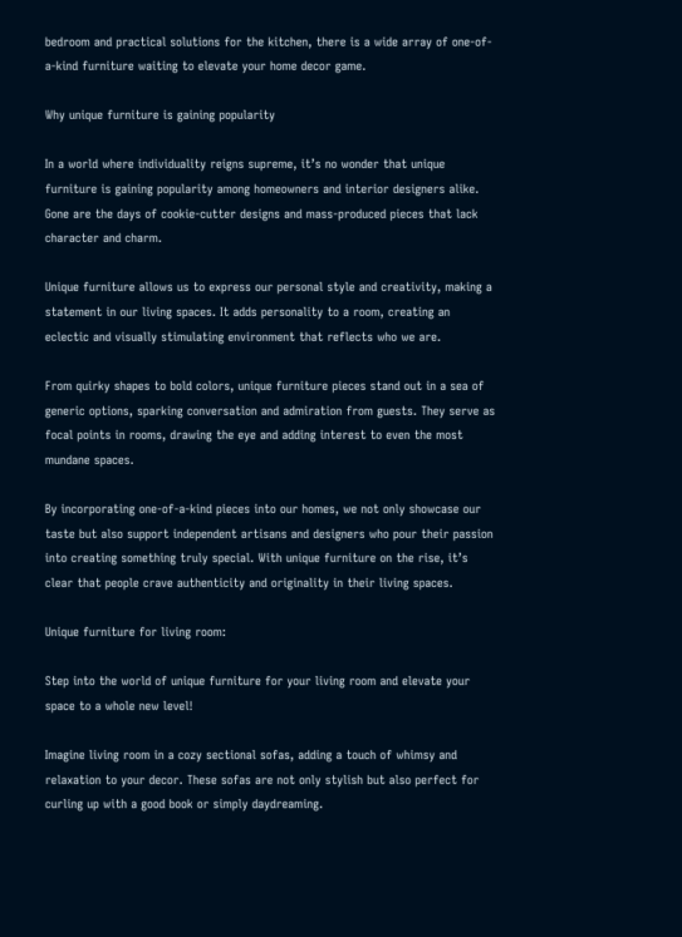bedroom and practical solutions for the kitchen, there is a wide array of one-of-a-kind furniture waiting to elevate your home decor game.

Why unique furniture is gaining popularity

In a world where individuality reigns supreme, it’s no wonder that unique furniture is gaining popularity among homeowners and interior designers alike. Gone are the days of cookie-cutter designs and mass-produced pieces that lack character and charm.

Unique furniture allows us to express our personal style and creativity, making a statement in our living spaces. It adds personality to a room, creating an eclectic and visually stimulating environment that reflects who we are.

From quirky shapes to bold colors, unique furniture pieces stand out in a sea of generic options, sparking conversation and admiration from guests. They serve as focal points in rooms, drawing the eye and adding interest to even the most mundane spaces.

By incorporating one-of-a-kind pieces into our homes, we not only showcase our taste but also support independent artisans and designers who pour their passion into creating something truly special. With unique furniture on the rise, it’s clear that people crave authenticity and originality in their living spaces.

Unique furniture for living room:

Step into the world of unique furniture for your living room and elevate your space to a whole new level!

Imagine living room in a cozy sectional sofas, adding a touch of whimsy and relaxation to your decor. These sofas are not only stylish but also perfect for curling up with a good book or simply daydreaming.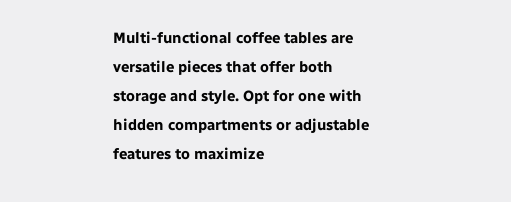Multi-functional coffee tables are versatile pieces that offer both storage and style. Opt for one with hidden compartments or adjustable features to maximize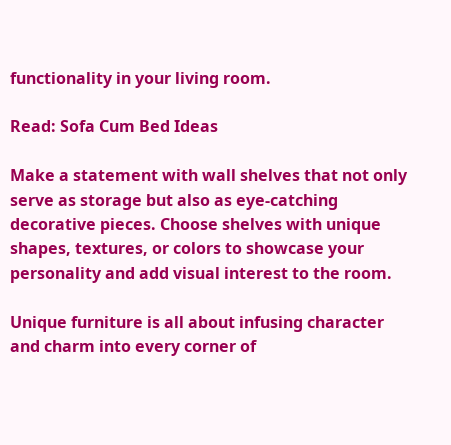functionality in your living room.

Read: Sofa Cum Bed Ideas

Make a statement with wall shelves that not only serve as storage but also as eye-catching decorative pieces. Choose shelves with unique shapes, textures, or colors to showcase your personality and add visual interest to the room.

Unique furniture is all about infusing character and charm into every corner of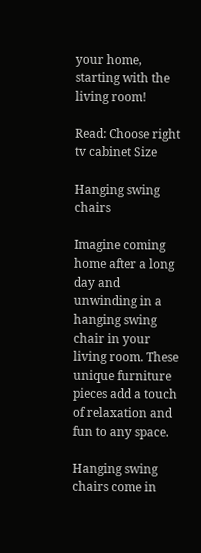your home, starting with the living room!

Read: Choose right tv cabinet Size

Hanging swing chairs

Imagine coming home after a long day and unwinding in a hanging swing chair in your living room. These unique furniture pieces add a touch of relaxation and fun to any space.

Hanging swing chairs come in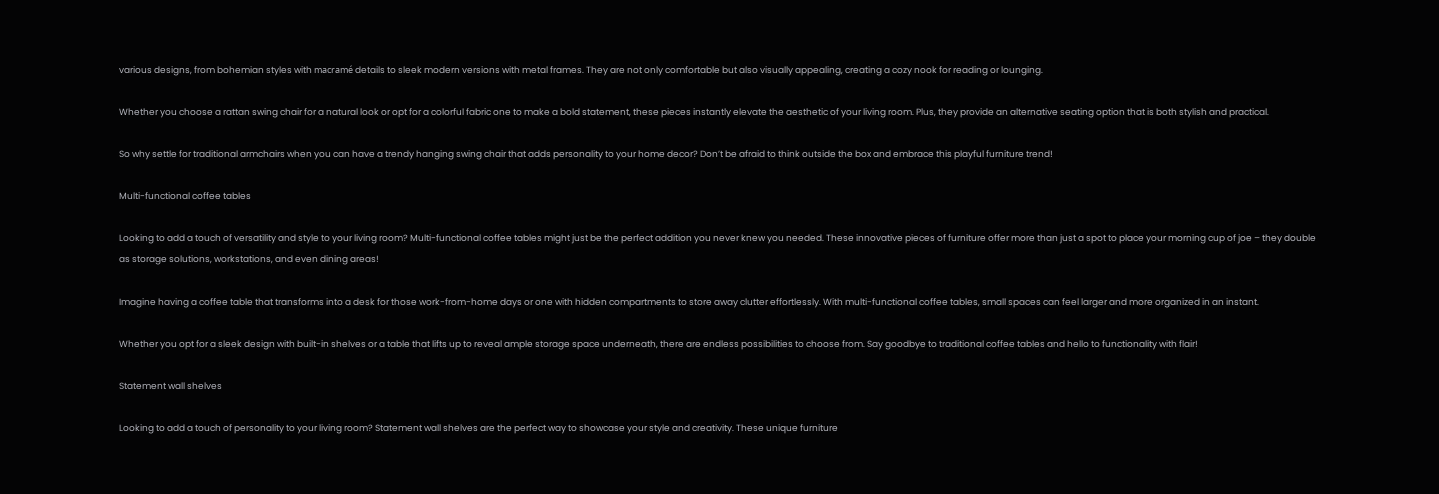various designs, from bohemian styles with macramé details to sleek modern versions with metal frames. They are not only comfortable but also visually appealing, creating a cozy nook for reading or lounging.

Whether you choose a rattan swing chair for a natural look or opt for a colorful fabric one to make a bold statement, these pieces instantly elevate the aesthetic of your living room. Plus, they provide an alternative seating option that is both stylish and practical.

So why settle for traditional armchairs when you can have a trendy hanging swing chair that adds personality to your home decor? Don’t be afraid to think outside the box and embrace this playful furniture trend!

Multi-functional coffee tables

Looking to add a touch of versatility and style to your living room? Multi-functional coffee tables might just be the perfect addition you never knew you needed. These innovative pieces of furniture offer more than just a spot to place your morning cup of joe – they double as storage solutions, workstations, and even dining areas!

Imagine having a coffee table that transforms into a desk for those work-from-home days or one with hidden compartments to store away clutter effortlessly. With multi-functional coffee tables, small spaces can feel larger and more organized in an instant.

Whether you opt for a sleek design with built-in shelves or a table that lifts up to reveal ample storage space underneath, there are endless possibilities to choose from. Say goodbye to traditional coffee tables and hello to functionality with flair!

Statement wall shelves

Looking to add a touch of personality to your living room? Statement wall shelves are the perfect way to showcase your style and creativity. These unique furniture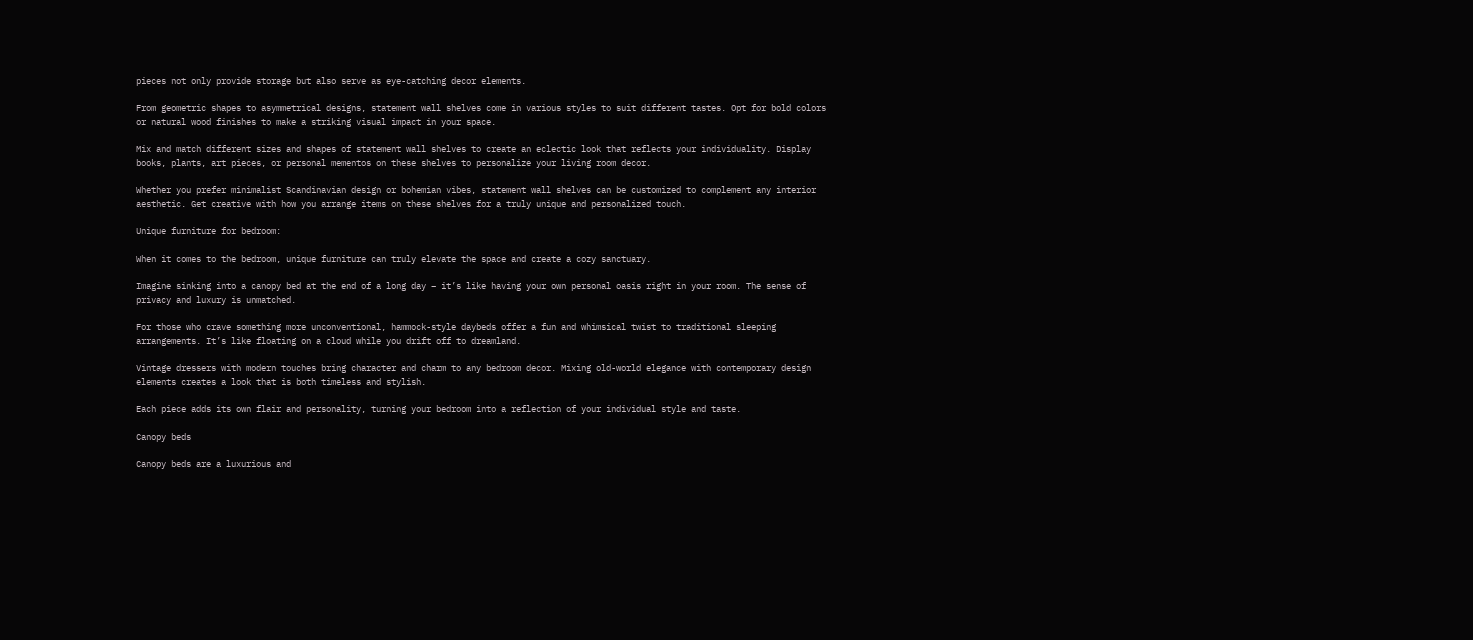pieces not only provide storage but also serve as eye-catching decor elements.

From geometric shapes to asymmetrical designs, statement wall shelves come in various styles to suit different tastes. Opt for bold colors or natural wood finishes to make a striking visual impact in your space.

Mix and match different sizes and shapes of statement wall shelves to create an eclectic look that reflects your individuality. Display books, plants, art pieces, or personal mementos on these shelves to personalize your living room decor.

Whether you prefer minimalist Scandinavian design or bohemian vibes, statement wall shelves can be customized to complement any interior aesthetic. Get creative with how you arrange items on these shelves for a truly unique and personalized touch.

Unique furniture for bedroom:

When it comes to the bedroom, unique furniture can truly elevate the space and create a cozy sanctuary.

Imagine sinking into a canopy bed at the end of a long day – it’s like having your own personal oasis right in your room. The sense of privacy and luxury is unmatched.

For those who crave something more unconventional, hammock-style daybeds offer a fun and whimsical twist to traditional sleeping arrangements. It’s like floating on a cloud while you drift off to dreamland.

Vintage dressers with modern touches bring character and charm to any bedroom decor. Mixing old-world elegance with contemporary design elements creates a look that is both timeless and stylish.

Each piece adds its own flair and personality, turning your bedroom into a reflection of your individual style and taste.

Canopy beds

Canopy beds are a luxurious and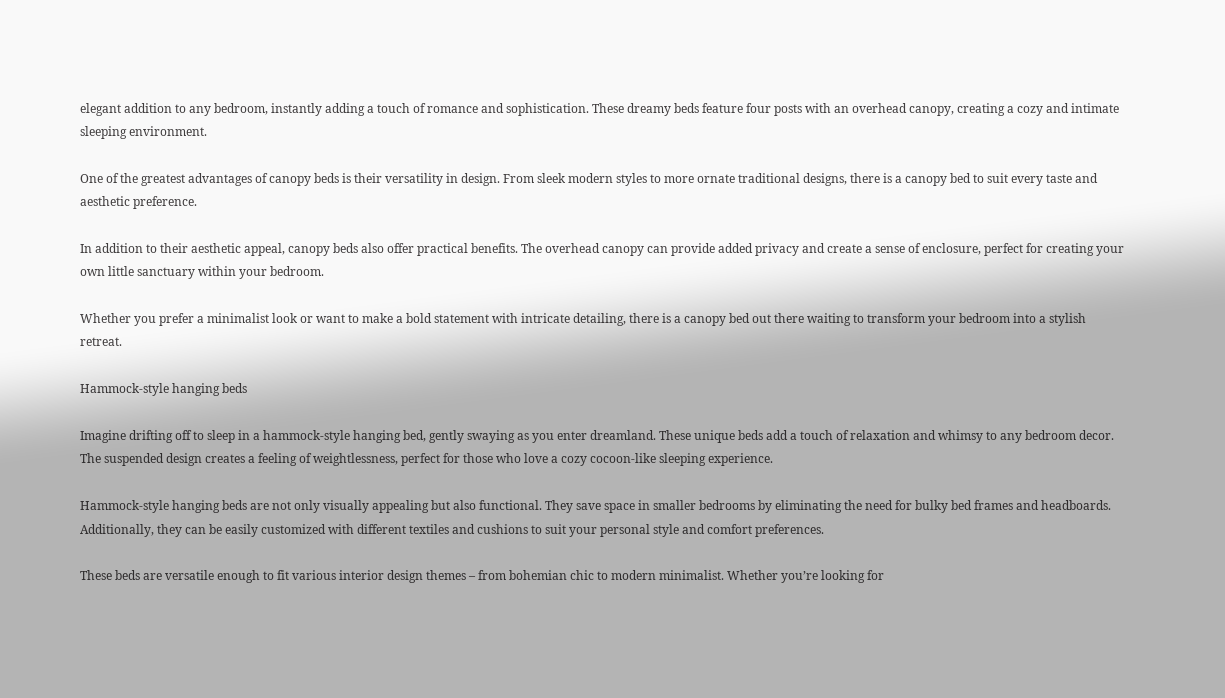elegant addition to any bedroom, instantly adding a touch of romance and sophistication. These dreamy beds feature four posts with an overhead canopy, creating a cozy and intimate sleeping environment.

One of the greatest advantages of canopy beds is their versatility in design. From sleek modern styles to more ornate traditional designs, there is a canopy bed to suit every taste and aesthetic preference.

In addition to their aesthetic appeal, canopy beds also offer practical benefits. The overhead canopy can provide added privacy and create a sense of enclosure, perfect for creating your own little sanctuary within your bedroom.

Whether you prefer a minimalist look or want to make a bold statement with intricate detailing, there is a canopy bed out there waiting to transform your bedroom into a stylish retreat.

Hammock-style hanging beds

Imagine drifting off to sleep in a hammock-style hanging bed, gently swaying as you enter dreamland. These unique beds add a touch of relaxation and whimsy to any bedroom decor. The suspended design creates a feeling of weightlessness, perfect for those who love a cozy cocoon-like sleeping experience.

Hammock-style hanging beds are not only visually appealing but also functional. They save space in smaller bedrooms by eliminating the need for bulky bed frames and headboards. Additionally, they can be easily customized with different textiles and cushions to suit your personal style and comfort preferences.

These beds are versatile enough to fit various interior design themes – from bohemian chic to modern minimalist. Whether you’re looking for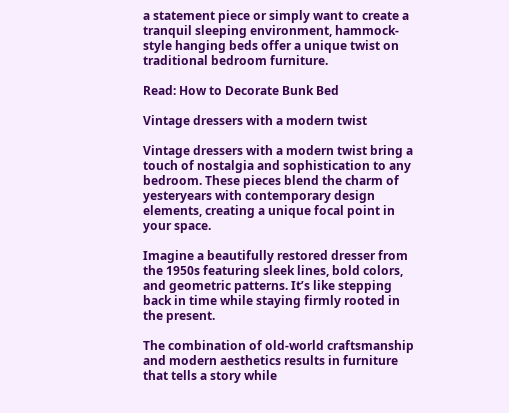a statement piece or simply want to create a tranquil sleeping environment, hammock-style hanging beds offer a unique twist on traditional bedroom furniture.

Read: How to Decorate Bunk Bed

Vintage dressers with a modern twist

Vintage dressers with a modern twist bring a touch of nostalgia and sophistication to any bedroom. These pieces blend the charm of yesteryears with contemporary design elements, creating a unique focal point in your space.

Imagine a beautifully restored dresser from the 1950s featuring sleek lines, bold colors, and geometric patterns. It’s like stepping back in time while staying firmly rooted in the present.

The combination of old-world craftsmanship and modern aesthetics results in furniture that tells a story while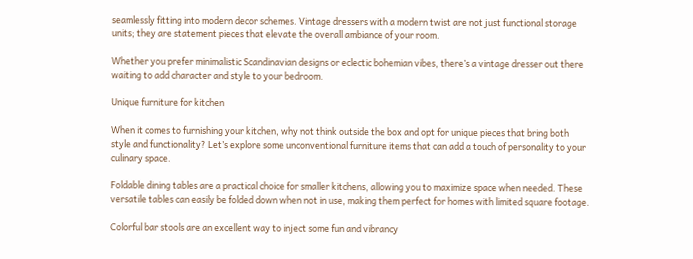seamlessly fitting into modern decor schemes. Vintage dressers with a modern twist are not just functional storage units; they are statement pieces that elevate the overall ambiance of your room.

Whether you prefer minimalistic Scandinavian designs or eclectic bohemian vibes, there’s a vintage dresser out there waiting to add character and style to your bedroom.

Unique furniture for kitchen

When it comes to furnishing your kitchen, why not think outside the box and opt for unique pieces that bring both style and functionality? Let’s explore some unconventional furniture items that can add a touch of personality to your culinary space.

Foldable dining tables are a practical choice for smaller kitchens, allowing you to maximize space when needed. These versatile tables can easily be folded down when not in use, making them perfect for homes with limited square footage.

Colorful bar stools are an excellent way to inject some fun and vibrancy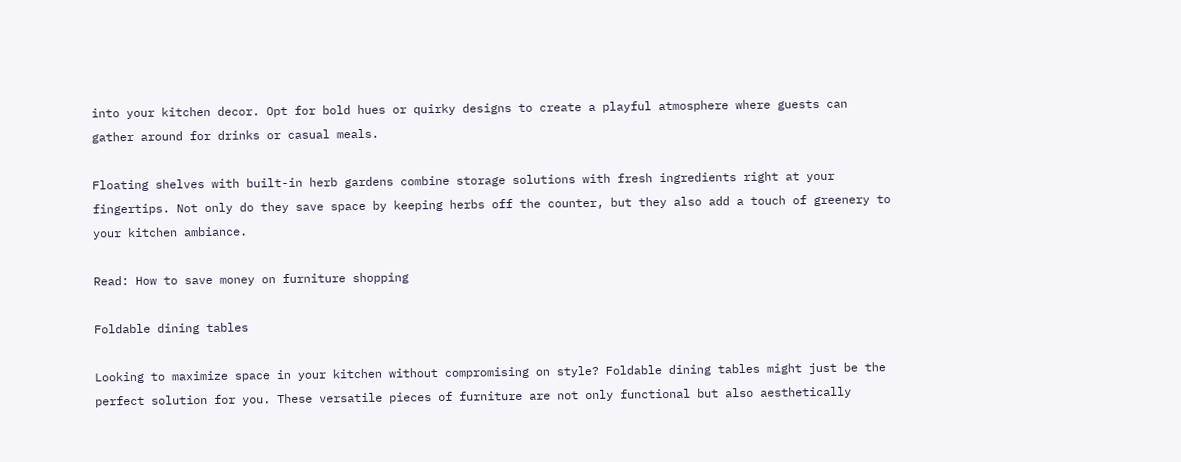into your kitchen decor. Opt for bold hues or quirky designs to create a playful atmosphere where guests can gather around for drinks or casual meals.

Floating shelves with built-in herb gardens combine storage solutions with fresh ingredients right at your fingertips. Not only do they save space by keeping herbs off the counter, but they also add a touch of greenery to your kitchen ambiance.

Read: How to save money on furniture shopping

Foldable dining tables

Looking to maximize space in your kitchen without compromising on style? Foldable dining tables might just be the perfect solution for you. These versatile pieces of furniture are not only functional but also aesthetically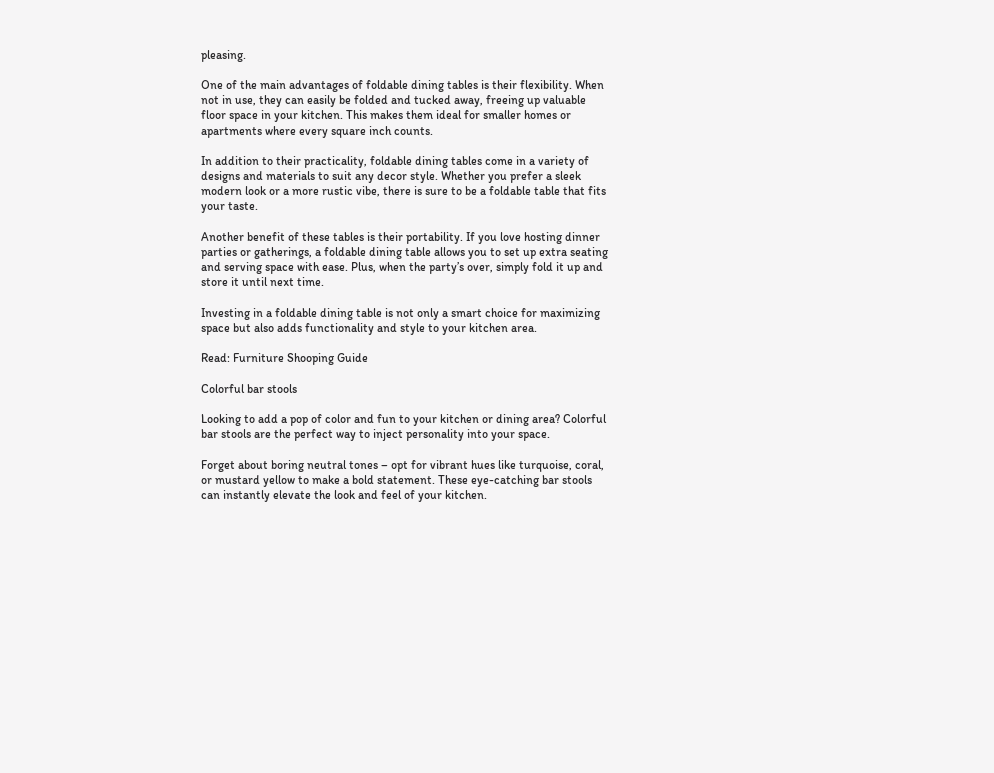pleasing.

One of the main advantages of foldable dining tables is their flexibility. When not in use, they can easily be folded and tucked away, freeing up valuable floor space in your kitchen. This makes them ideal for smaller homes or apartments where every square inch counts.

In addition to their practicality, foldable dining tables come in a variety of designs and materials to suit any decor style. Whether you prefer a sleek modern look or a more rustic vibe, there is sure to be a foldable table that fits your taste.

Another benefit of these tables is their portability. If you love hosting dinner parties or gatherings, a foldable dining table allows you to set up extra seating and serving space with ease. Plus, when the party’s over, simply fold it up and store it until next time.

Investing in a foldable dining table is not only a smart choice for maximizing space but also adds functionality and style to your kitchen area.

Read: Furniture Shooping Guide

Colorful bar stools

Looking to add a pop of color and fun to your kitchen or dining area? Colorful bar stools are the perfect way to inject personality into your space.

Forget about boring neutral tones – opt for vibrant hues like turquoise, coral, or mustard yellow to make a bold statement. These eye-catching bar stools can instantly elevate the look and feel of your kitchen.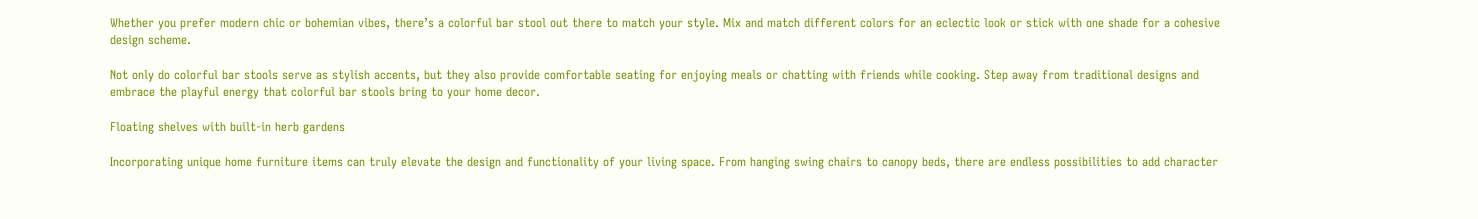Whether you prefer modern chic or bohemian vibes, there’s a colorful bar stool out there to match your style. Mix and match different colors for an eclectic look or stick with one shade for a cohesive design scheme.

Not only do colorful bar stools serve as stylish accents, but they also provide comfortable seating for enjoying meals or chatting with friends while cooking. Step away from traditional designs and embrace the playful energy that colorful bar stools bring to your home decor.

Floating shelves with built-in herb gardens

Incorporating unique home furniture items can truly elevate the design and functionality of your living space. From hanging swing chairs to canopy beds, there are endless possibilities to add character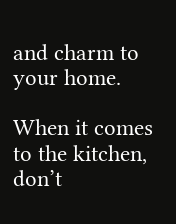and charm to your home.

When it comes to the kitchen, don’t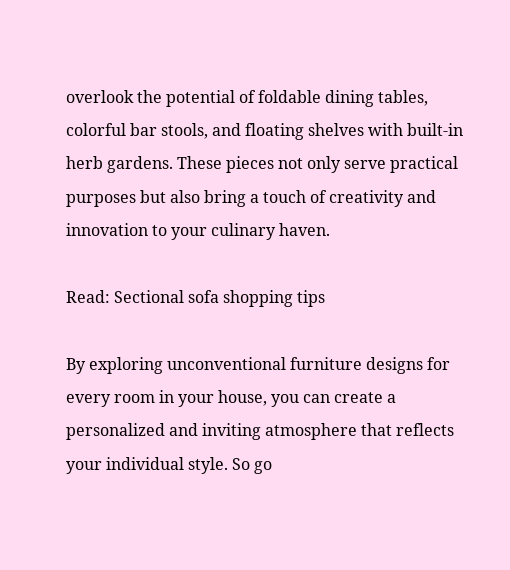overlook the potential of foldable dining tables, colorful bar stools, and floating shelves with built-in herb gardens. These pieces not only serve practical purposes but also bring a touch of creativity and innovation to your culinary haven.

Read: Sectional sofa shopping tips

By exploring unconventional furniture designs for every room in your house, you can create a personalized and inviting atmosphere that reflects your individual style. So go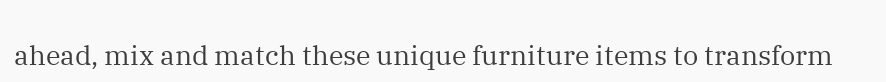ahead, mix and match these unique furniture items to transform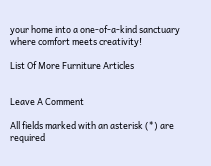your home into a one-of-a-kind sanctuary where comfort meets creativity!

List Of More Furniture Articles


Leave A Comment

All fields marked with an asterisk (*) are required